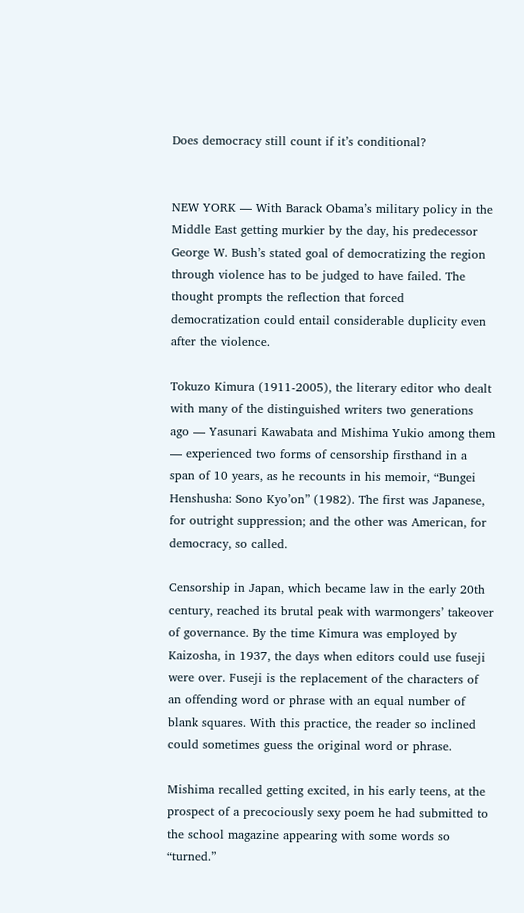Does democracy still count if it’s conditional?


NEW YORK — With Barack Obama’s military policy in the Middle East getting murkier by the day, his predecessor George W. Bush’s stated goal of democratizing the region through violence has to be judged to have failed. The thought prompts the reflection that forced democratization could entail considerable duplicity even after the violence.

Tokuzo Kimura (1911-2005), the literary editor who dealt with many of the distinguished writers two generations ago — Yasunari Kawabata and Mishima Yukio among them — experienced two forms of censorship firsthand in a span of 10 years, as he recounts in his memoir, “Bungei Henshusha: Sono Kyo’on” (1982). The first was Japanese, for outright suppression; and the other was American, for democracy, so called.

Censorship in Japan, which became law in the early 20th century, reached its brutal peak with warmongers’ takeover of governance. By the time Kimura was employed by Kaizosha, in 1937, the days when editors could use fuseji were over. Fuseji is the replacement of the characters of an offending word or phrase with an equal number of blank squares. With this practice, the reader so inclined could sometimes guess the original word or phrase.

Mishima recalled getting excited, in his early teens, at the prospect of a precociously sexy poem he had submitted to the school magazine appearing with some words so “turned.”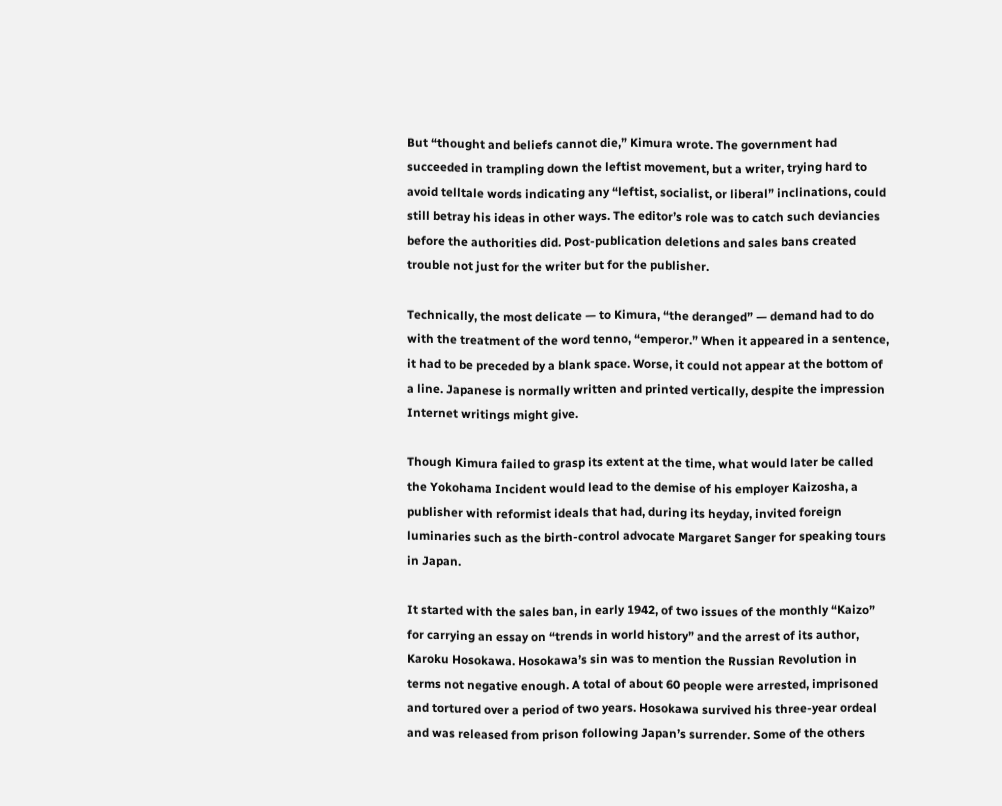But “thought and beliefs cannot die,” Kimura wrote. The government had succeeded in trampling down the leftist movement, but a writer, trying hard to avoid telltale words indicating any “leftist, socialist, or liberal” inclinations, could still betray his ideas in other ways. The editor’s role was to catch such deviancies before the authorities did. Post-publication deletions and sales bans created trouble not just for the writer but for the publisher.

Technically, the most delicate — to Kimura, “the deranged” — demand had to do with the treatment of the word tenno, “emperor.” When it appeared in a sentence, it had to be preceded by a blank space. Worse, it could not appear at the bottom of a line. Japanese is normally written and printed vertically, despite the impression Internet writings might give.

Though Kimura failed to grasp its extent at the time, what would later be called the Yokohama Incident would lead to the demise of his employer Kaizosha, a publisher with reformist ideals that had, during its heyday, invited foreign luminaries such as the birth-control advocate Margaret Sanger for speaking tours in Japan.

It started with the sales ban, in early 1942, of two issues of the monthly “Kaizo” for carrying an essay on “trends in world history” and the arrest of its author, Karoku Hosokawa. Hosokawa’s sin was to mention the Russian Revolution in terms not negative enough. A total of about 60 people were arrested, imprisoned and tortured over a period of two years. Hosokawa survived his three-year ordeal and was released from prison following Japan’s surrender. Some of the others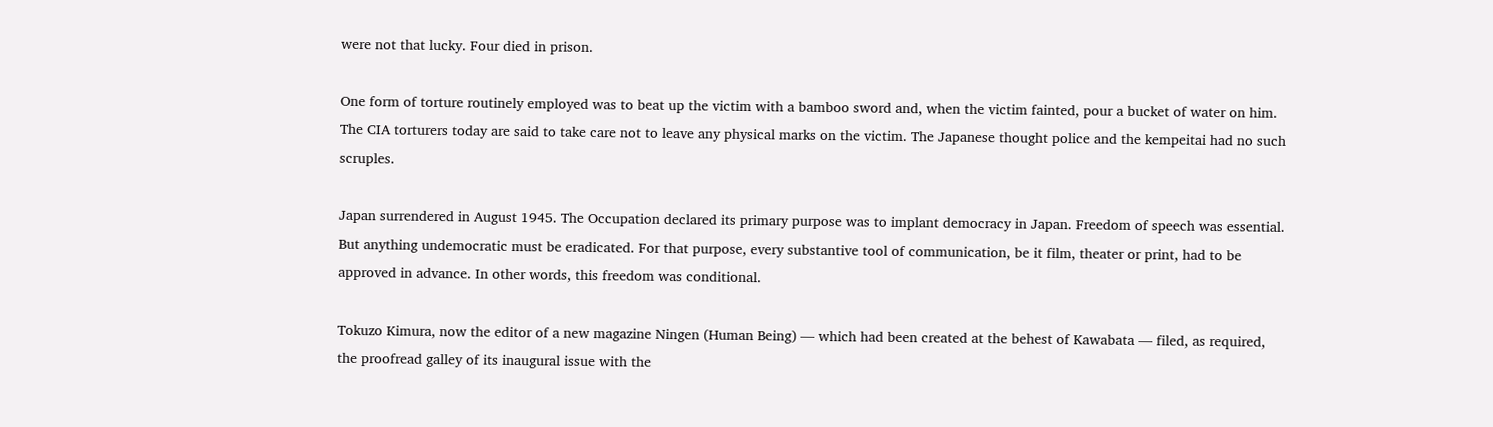were not that lucky. Four died in prison.

One form of torture routinely employed was to beat up the victim with a bamboo sword and, when the victim fainted, pour a bucket of water on him. The CIA torturers today are said to take care not to leave any physical marks on the victim. The Japanese thought police and the kempeitai had no such scruples.

Japan surrendered in August 1945. The Occupation declared its primary purpose was to implant democracy in Japan. Freedom of speech was essential. But anything undemocratic must be eradicated. For that purpose, every substantive tool of communication, be it film, theater or print, had to be approved in advance. In other words, this freedom was conditional.

Tokuzo Kimura, now the editor of a new magazine Ningen (Human Being) — which had been created at the behest of Kawabata — filed, as required, the proofread galley of its inaugural issue with the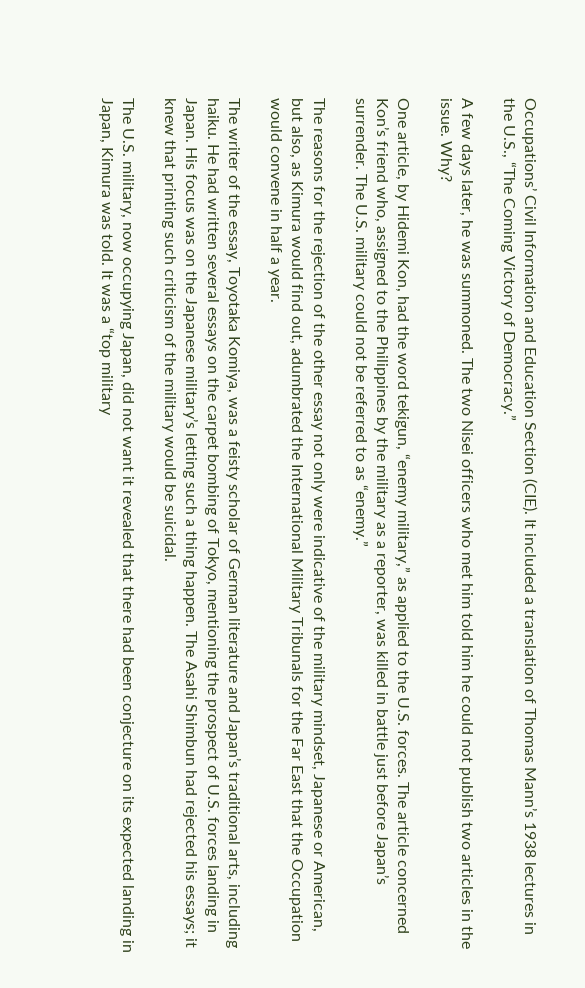Occupations’ Civil Information and Education Section (CIE). It included a translation of Thomas Mann’s 1938 lectures in the U.S., “The Coming Victory of Democracy.”

A few days later, he was summoned. The two Nisei officers who met him told him he could not publish two articles in the issue. Why?

One article, by Hidemi Kon, had the word tekigun, “enemy military,” as applied to the U.S. forces. The article concerned Kon’s friend who, assigned to the Philippines by the military as a reporter, was killed in battle just before Japan’s surrender. The U.S. military could not be referred to as “enemy.”

The reasons for the rejection of the other essay not only were indicative of the military mindset, Japanese or American, but also, as Kimura would find out, adumbrated the International Military Tribunals for the Far East that the Occupation would convene in half a year.

The writer of the essay, Toyotaka Komiya, was a feisty scholar of German literature and Japan’s traditional arts, including haiku. He had written several essays on the carpet bombing of Tokyo, mentioning the prospect of U.S. forces landing in Japan. His focus was on the Japanese military’s letting such a thing happen. The Asahi Shimbun had rejected his essays; it knew that printing such criticism of the military would be suicidal.

The U.S. military, now occupying Japan, did not want it revealed that there had been conjecture on its expected landing in Japan, Kimura was told. It was a “top military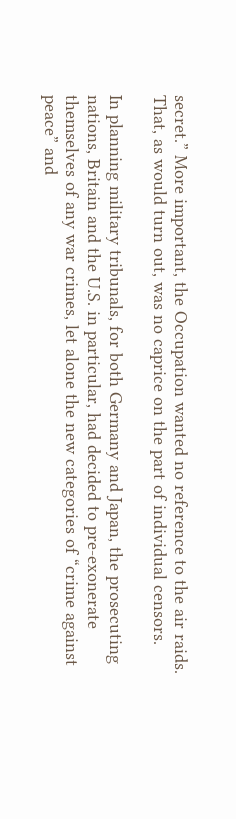secret.” More important, the Occupation wanted no reference to the air raids. That, as would turn out, was no caprice on the part of individual censors.

In planning military tribunals, for both Germany and Japan, the prosecuting nations, Britain and the U.S. in particular, had decided to pre-exonerate themselves of any war crimes, let alone the new categories of “crime against peace” and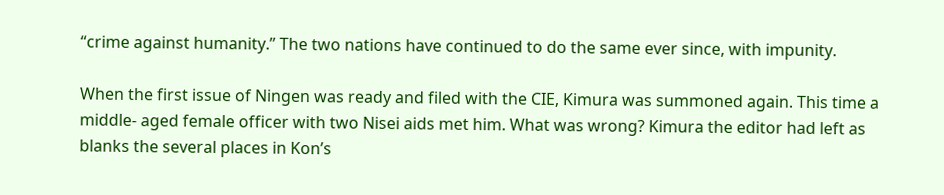“crime against humanity.” The two nations have continued to do the same ever since, with impunity.

When the first issue of Ningen was ready and filed with the CIE, Kimura was summoned again. This time a middle- aged female officer with two Nisei aids met him. What was wrong? Kimura the editor had left as blanks the several places in Kon’s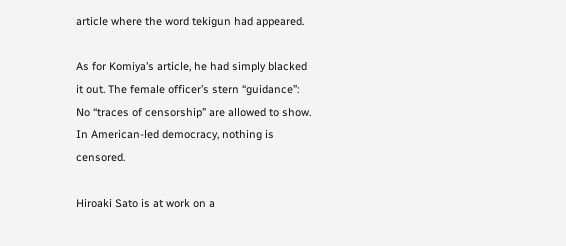article where the word tekigun had appeared.

As for Komiya’s article, he had simply blacked it out. The female officer’s stern “guidance”: No “traces of censorship” are allowed to show. In American-led democracy, nothing is censored.

Hiroaki Sato is at work on a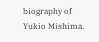biography of Yukio Mishima.